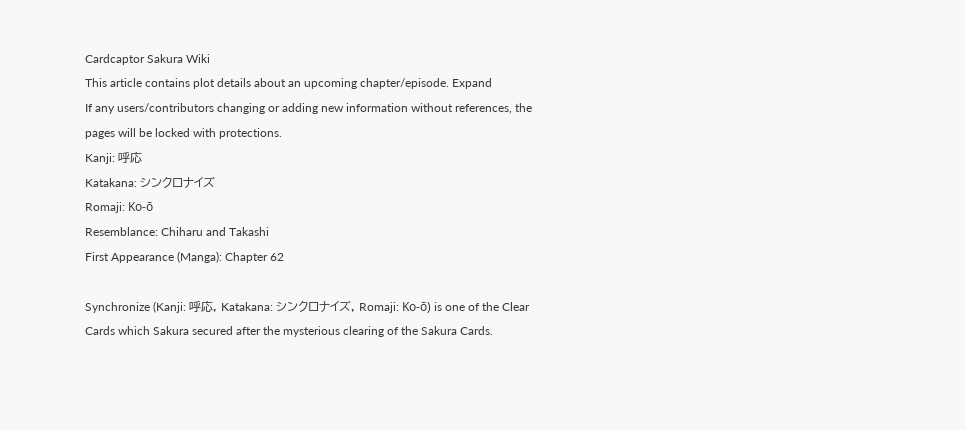Cardcaptor Sakura Wiki
This article contains plot details about an upcoming chapter/episode. Expand
If any users/contributors changing or adding new information without references, the pages will be locked with protections.
Kanji: 呼応
Katakana: シンクロナイズ
Romaji: Ko-ō
Resemblance: Chiharu and Takashi
First Appearance (Manga): Chapter 62

Synchronize (Kanji: 呼応, Katakana: シンクロナイズ, Romaji: Ko-ō) is one of the Clear Cards which Sakura secured after the mysterious clearing of the Sakura Cards.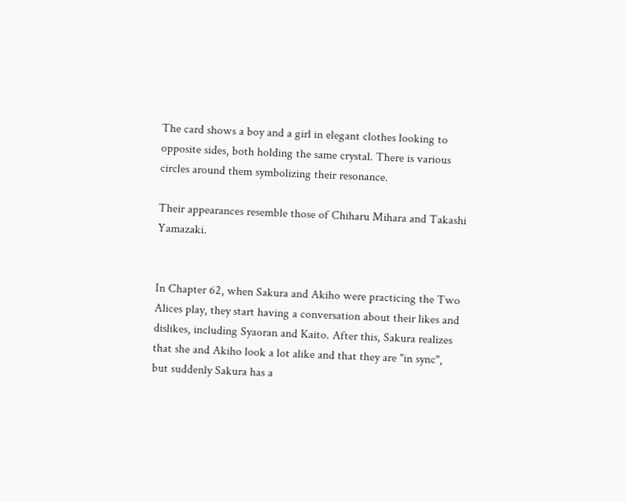The card shows a boy and a girl in elegant clothes looking to opposite sides, both holding the same crystal. There is various circles around them symbolizing their resonance.

Their appearances resemble those of Chiharu Mihara and Takashi Yamazaki.


In Chapter 62, when Sakura and Akiho were practicing the Two Alices play, they start having a conversation about their likes and dislikes, including Syaoran and Kaito. After this, Sakura realizes that she and Akiho look a lot alike and that they are "in sync", but suddenly Sakura has a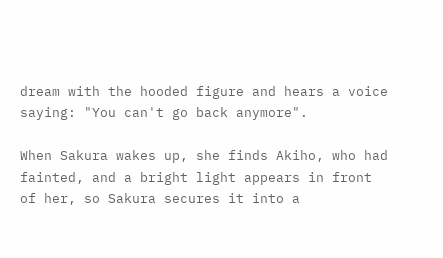dream with the hooded figure and hears a voice saying: "You can't go back anymore".

When Sakura wakes up, she finds Akiho, who had fainted, and a bright light appears in front of her, so Sakura secures it into a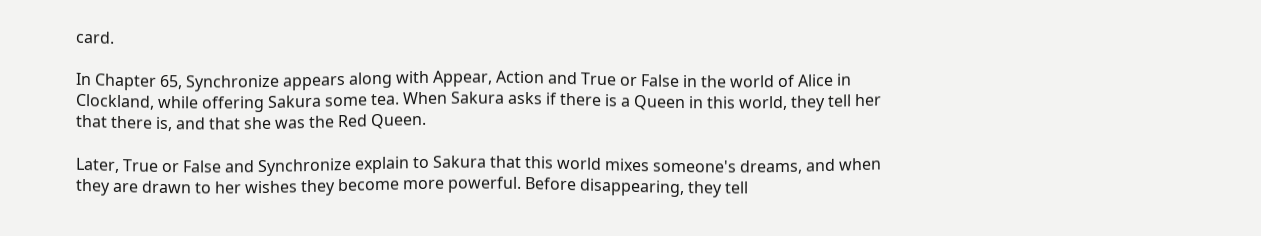card.

In Chapter 65, Synchronize appears along with Appear, Action and True or False in the world of Alice in Clockland, while offering Sakura some tea. When Sakura asks if there is a Queen in this world, they tell her that there is, and that she was the Red Queen.

Later, True or False and Synchronize explain to Sakura that this world mixes someone's dreams, and when they are drawn to her wishes they become more powerful. Before disappearing, they tell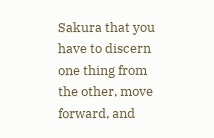Sakura that you have to discern one thing from the other, move forward, and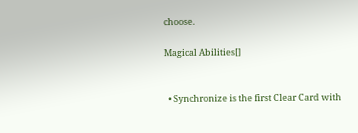choose.

Magical Abilities[]


  • Synchronize is the first Clear Card with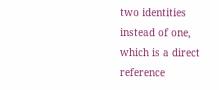two identities instead of one, which is a direct reference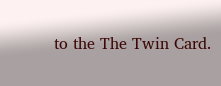to the The Twin Card.